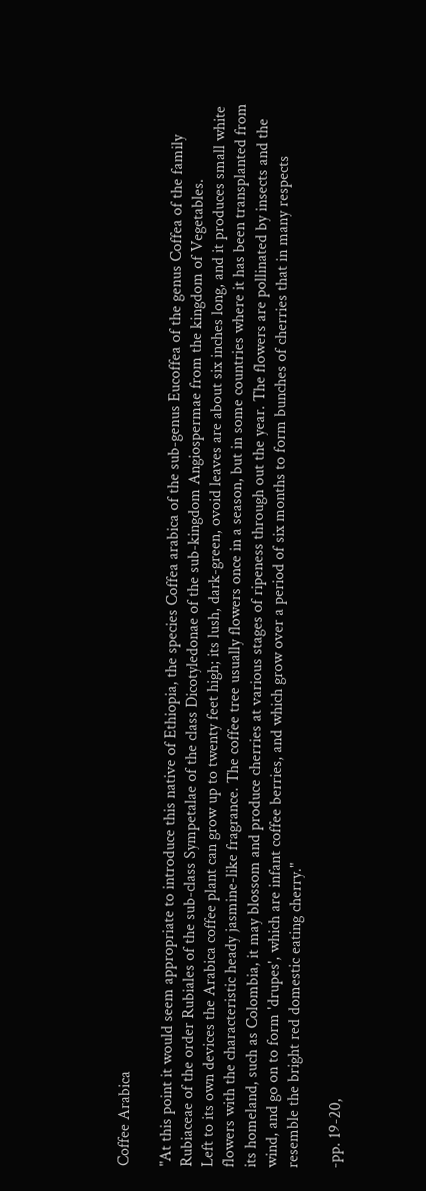Coffee Arabica

"At this point it would seem appropriate to introduce this native of Ethiopia, the species Coffea arabica of the sub-genus Eucoffea of the genus Coffea of the family Rubiaceae of the order Rubiales of the sub-class Sympetalae of the class Dicotyledonae of the sub-kingdom Angiospermae from the kingdom of Vegetables.
Left to its own devices the Arabica coffee plant can grow up to twenty feet high; its lush, dark-green, ovoid leaves are about six inches long, and it produces small white flowers with the characteristic heady jasmine-like fragrance. The coffee tree usually flowers once in a season, but in some countries where it has been transplanted from its homeland, such as Colombia, it may blossom and produce cherries at various stages of ripeness through out the year. The flowers are pollinated by insects and the wind, and go on to form 'drupes', which are infant coffee berries, and which grow over a period of six months to form bunches of cherries that in many respects resemble the bright red domestic eating cherry."

-pp. 19-20,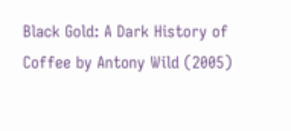Black Gold: A Dark History of Coffee by Antony Wild (2005)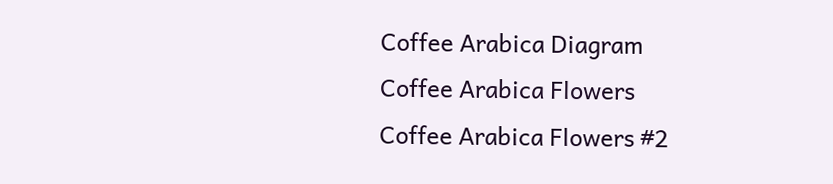Coffee Arabica Diagram
Coffee Arabica Flowers
Coffee Arabica Flowers #2